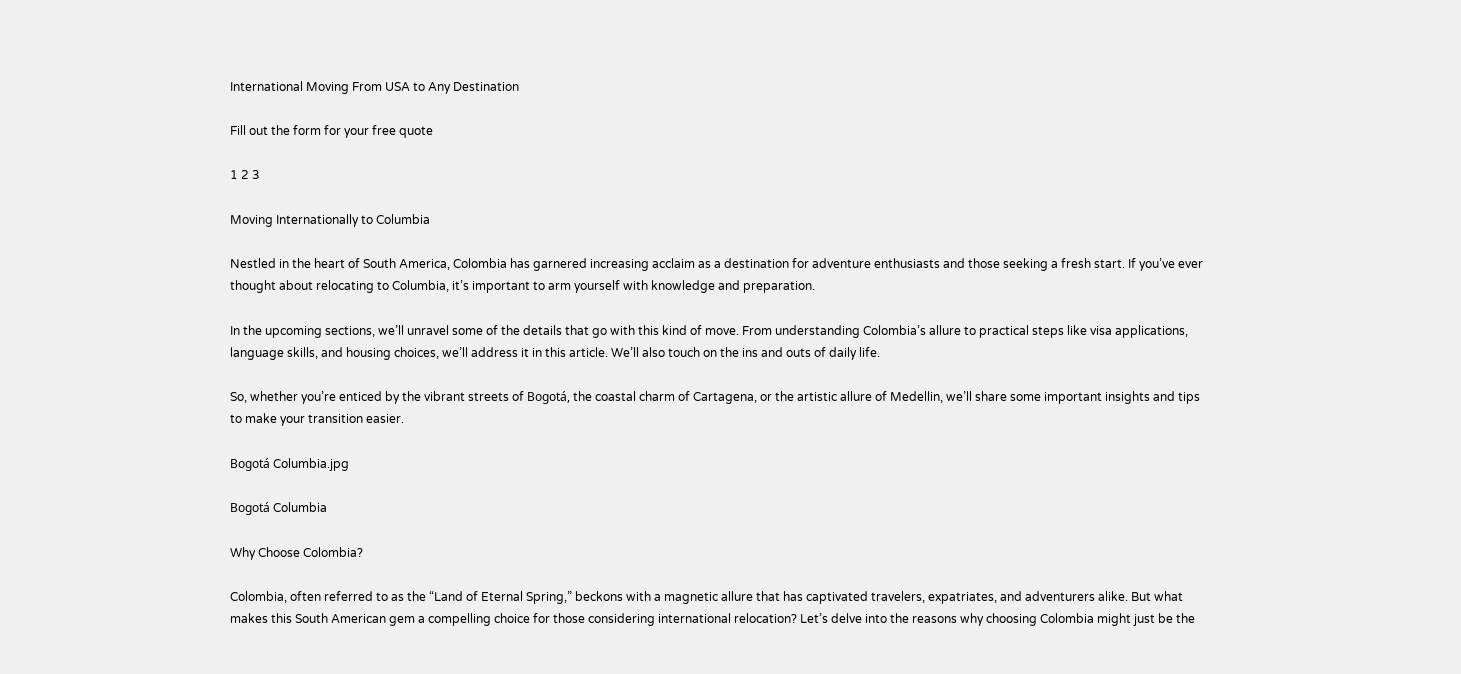International Moving From USA to Any Destination

Fill out the form for your free quote

1 2 3

Moving Internationally to Columbia

Nestled in the heart of South America, Colombia has garnered increasing acclaim as a destination for adventure enthusiasts and those seeking a fresh start. If you’ve ever thought about relocating to Columbia, it’s important to arm yourself with knowledge and preparation.

In the upcoming sections, we’ll unravel some of the details that go with this kind of move. From understanding Colombia’s allure to practical steps like visa applications, language skills, and housing choices, we’ll address it in this article. We’ll also touch on the ins and outs of daily life.

So, whether you’re enticed by the vibrant streets of Bogotá, the coastal charm of Cartagena, or the artistic allure of Medellin, we’ll share some important insights and tips to make your transition easier.

Bogotá Columbia.jpg

Bogotá Columbia

Why Choose Colombia?

Colombia, often referred to as the “Land of Eternal Spring,” beckons with a magnetic allure that has captivated travelers, expatriates, and adventurers alike. But what makes this South American gem a compelling choice for those considering international relocation? Let’s delve into the reasons why choosing Colombia might just be the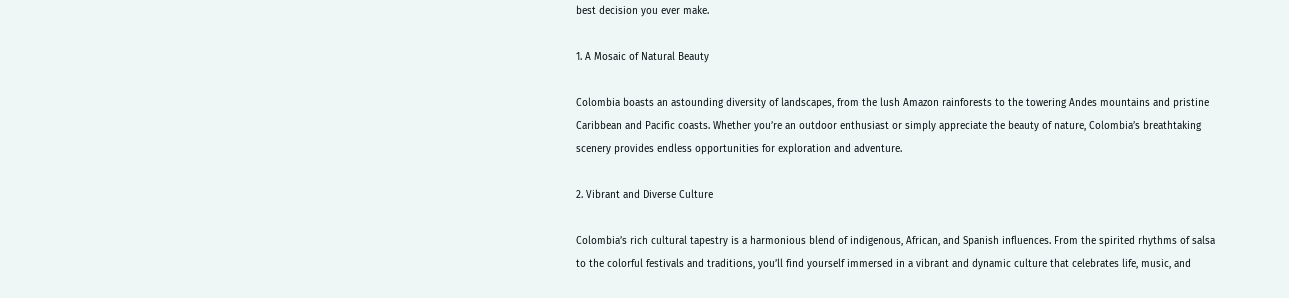best decision you ever make.

1. A Mosaic of Natural Beauty

Colombia boasts an astounding diversity of landscapes, from the lush Amazon rainforests to the towering Andes mountains and pristine Caribbean and Pacific coasts. Whether you’re an outdoor enthusiast or simply appreciate the beauty of nature, Colombia’s breathtaking scenery provides endless opportunities for exploration and adventure.

2. Vibrant and Diverse Culture

Colombia’s rich cultural tapestry is a harmonious blend of indigenous, African, and Spanish influences. From the spirited rhythms of salsa to the colorful festivals and traditions, you’ll find yourself immersed in a vibrant and dynamic culture that celebrates life, music, and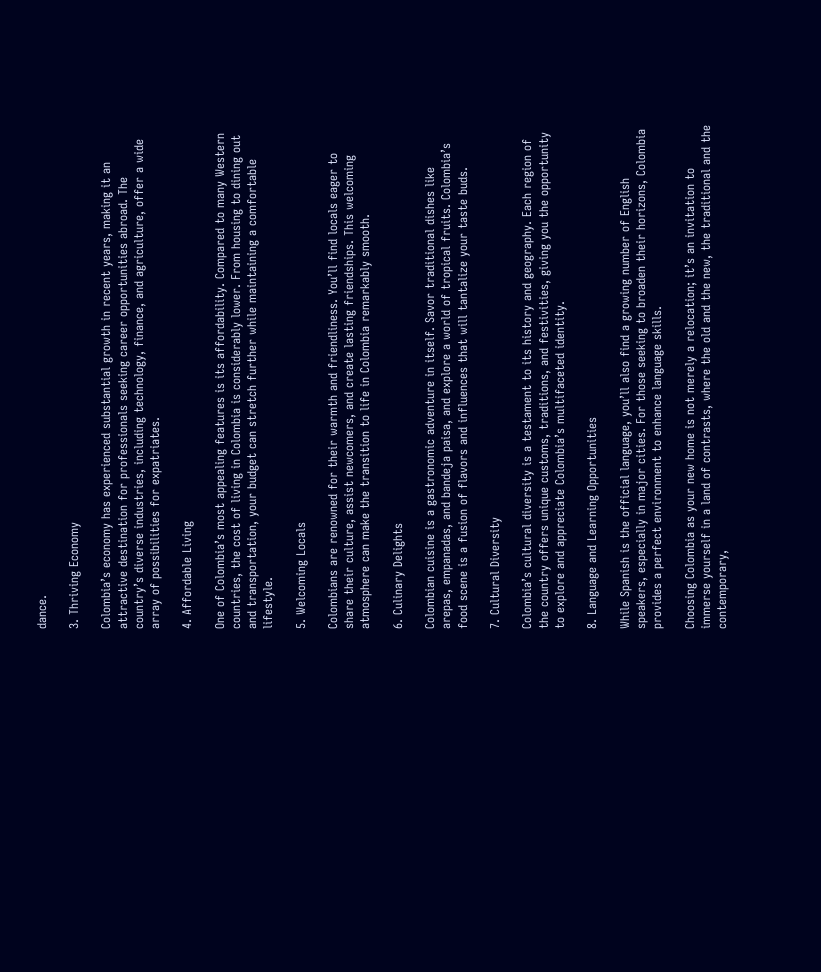dance.

3. Thriving Economy

Colombia’s economy has experienced substantial growth in recent years, making it an attractive destination for professionals seeking career opportunities abroad. The country’s diverse industries, including technology, finance, and agriculture, offer a wide array of possibilities for expatriates.

4. Affordable Living

One of Colombia’s most appealing features is its affordability. Compared to many Western countries, the cost of living in Colombia is considerably lower. From housing to dining out and transportation, your budget can stretch further while maintaining a comfortable lifestyle.

5. Welcoming Locals

Colombians are renowned for their warmth and friendliness. You’ll find locals eager to share their culture, assist newcomers, and create lasting friendships. This welcoming atmosphere can make the transition to life in Colombia remarkably smooth.

6. Culinary Delights

Colombian cuisine is a gastronomic adventure in itself. Savor traditional dishes like arepas, empanadas, and bandeja paisa, and explore a world of tropical fruits. Colombia’s food scene is a fusion of flavors and influences that will tantalize your taste buds.

7. Cultural Diversity

Colombia’s cultural diversity is a testament to its history and geography. Each region of the country offers unique customs, traditions, and festivities, giving you the opportunity to explore and appreciate Colombia’s multifaceted identity.

8. Language and Learning Opportunities

While Spanish is the official language, you’ll also find a growing number of English speakers, especially in major cities. For those seeking to broaden their horizons, Colombia provides a perfect environment to enhance language skills.

Choosing Colombia as your new home is not merely a relocation; it’s an invitation to immerse yourself in a land of contrasts, where the old and the new, the traditional and the contemporary,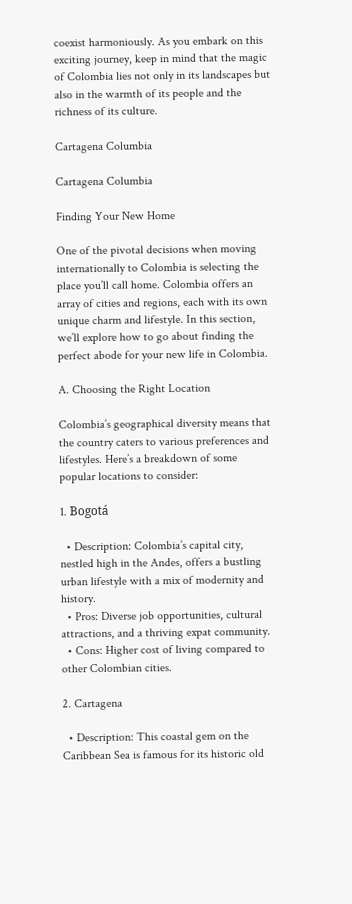coexist harmoniously. As you embark on this exciting journey, keep in mind that the magic of Colombia lies not only in its landscapes but also in the warmth of its people and the richness of its culture.

Cartagena Columbia

Cartagena Columbia

Finding Your New Home

One of the pivotal decisions when moving internationally to Colombia is selecting the place you’ll call home. Colombia offers an array of cities and regions, each with its own unique charm and lifestyle. In this section, we’ll explore how to go about finding the perfect abode for your new life in Colombia.

A. Choosing the Right Location

Colombia’s geographical diversity means that the country caters to various preferences and lifestyles. Here’s a breakdown of some popular locations to consider:

1. Bogotá

  • Description: Colombia’s capital city, nestled high in the Andes, offers a bustling urban lifestyle with a mix of modernity and history.
  • Pros: Diverse job opportunities, cultural attractions, and a thriving expat community.
  • Cons: Higher cost of living compared to other Colombian cities.

2. Cartagena

  • Description: This coastal gem on the Caribbean Sea is famous for its historic old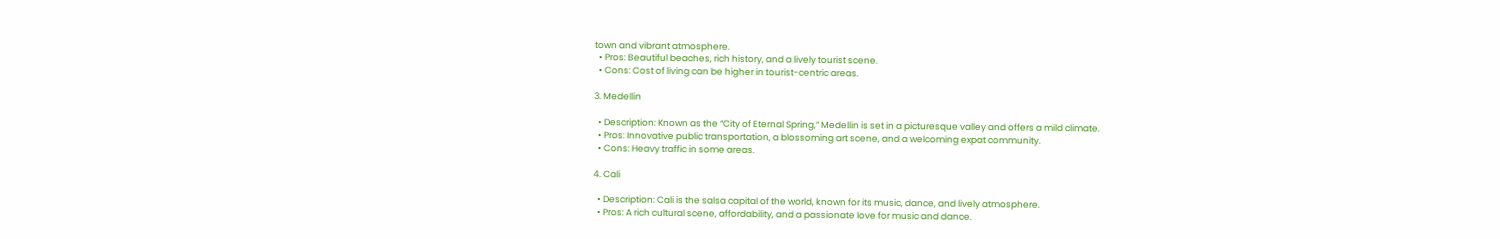town and vibrant atmosphere.
  • Pros: Beautiful beaches, rich history, and a lively tourist scene.
  • Cons: Cost of living can be higher in tourist-centric areas.

3. Medellin

  • Description: Known as the “City of Eternal Spring,” Medellin is set in a picturesque valley and offers a mild climate.
  • Pros: Innovative public transportation, a blossoming art scene, and a welcoming expat community.
  • Cons: Heavy traffic in some areas.

4. Cali

  • Description: Cali is the salsa capital of the world, known for its music, dance, and lively atmosphere.
  • Pros: A rich cultural scene, affordability, and a passionate love for music and dance.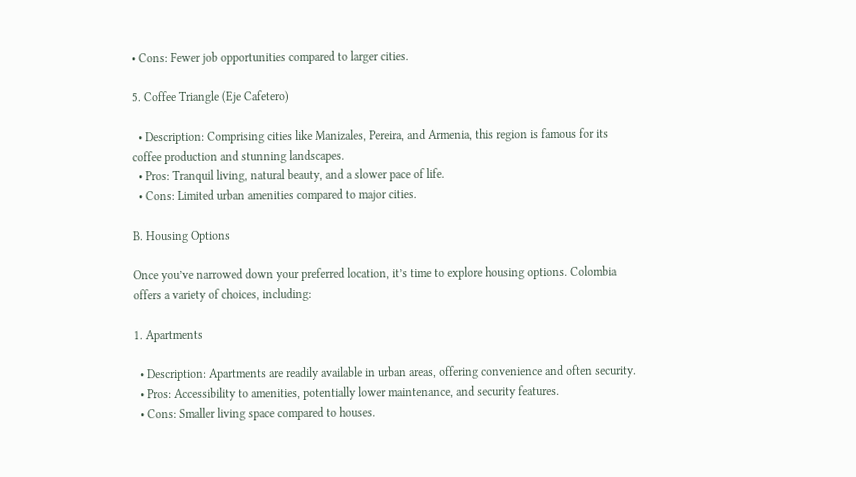• Cons: Fewer job opportunities compared to larger cities.

5. Coffee Triangle (Eje Cafetero)

  • Description: Comprising cities like Manizales, Pereira, and Armenia, this region is famous for its coffee production and stunning landscapes.
  • Pros: Tranquil living, natural beauty, and a slower pace of life.
  • Cons: Limited urban amenities compared to major cities.

B. Housing Options

Once you’ve narrowed down your preferred location, it’s time to explore housing options. Colombia offers a variety of choices, including:

1. Apartments

  • Description: Apartments are readily available in urban areas, offering convenience and often security.
  • Pros: Accessibility to amenities, potentially lower maintenance, and security features.
  • Cons: Smaller living space compared to houses.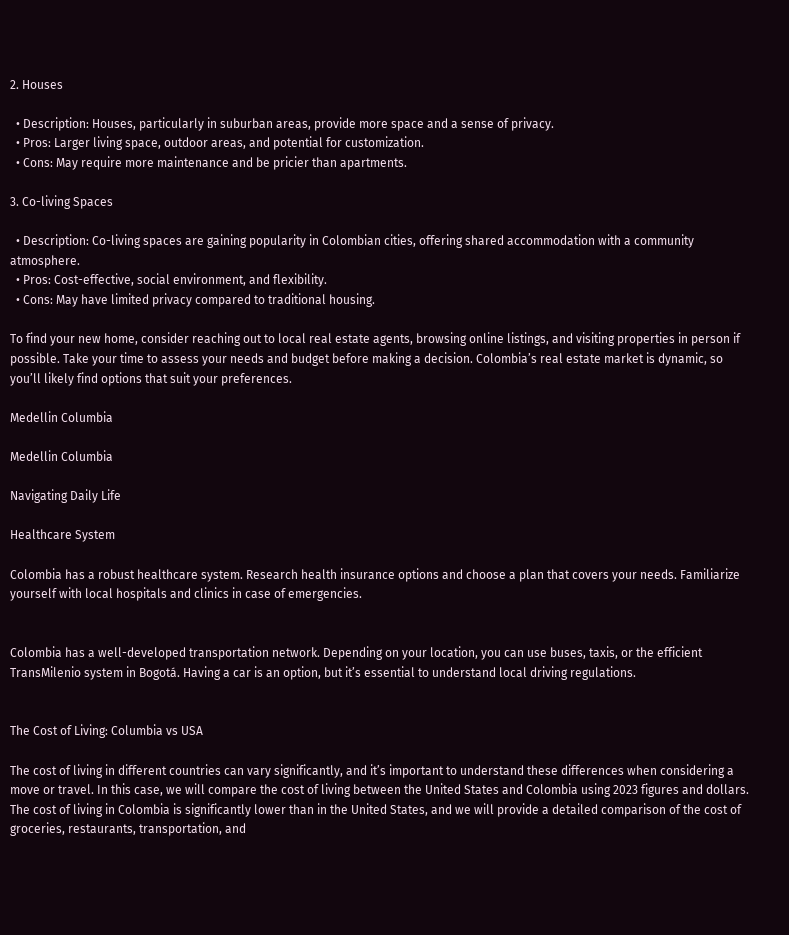2. Houses

  • Description: Houses, particularly in suburban areas, provide more space and a sense of privacy.
  • Pros: Larger living space, outdoor areas, and potential for customization.
  • Cons: May require more maintenance and be pricier than apartments.

3. Co-living Spaces

  • Description: Co-living spaces are gaining popularity in Colombian cities, offering shared accommodation with a community atmosphere.
  • Pros: Cost-effective, social environment, and flexibility.
  • Cons: May have limited privacy compared to traditional housing.

To find your new home, consider reaching out to local real estate agents, browsing online listings, and visiting properties in person if possible. Take your time to assess your needs and budget before making a decision. Colombia’s real estate market is dynamic, so you’ll likely find options that suit your preferences.

Medellin Columbia

Medellin Columbia

Navigating Daily Life

Healthcare System

Colombia has a robust healthcare system. Research health insurance options and choose a plan that covers your needs. Familiarize yourself with local hospitals and clinics in case of emergencies.


Colombia has a well-developed transportation network. Depending on your location, you can use buses, taxis, or the efficient TransMilenio system in Bogotá. Having a car is an option, but it’s essential to understand local driving regulations.


The Cost of Living: Columbia vs USA

The cost of living in different countries can vary significantly, and it’s important to understand these differences when considering a move or travel. In this case, we will compare the cost of living between the United States and Colombia using 2023 figures and dollars. The cost of living in Colombia is significantly lower than in the United States, and we will provide a detailed comparison of the cost of groceries, restaurants, transportation, and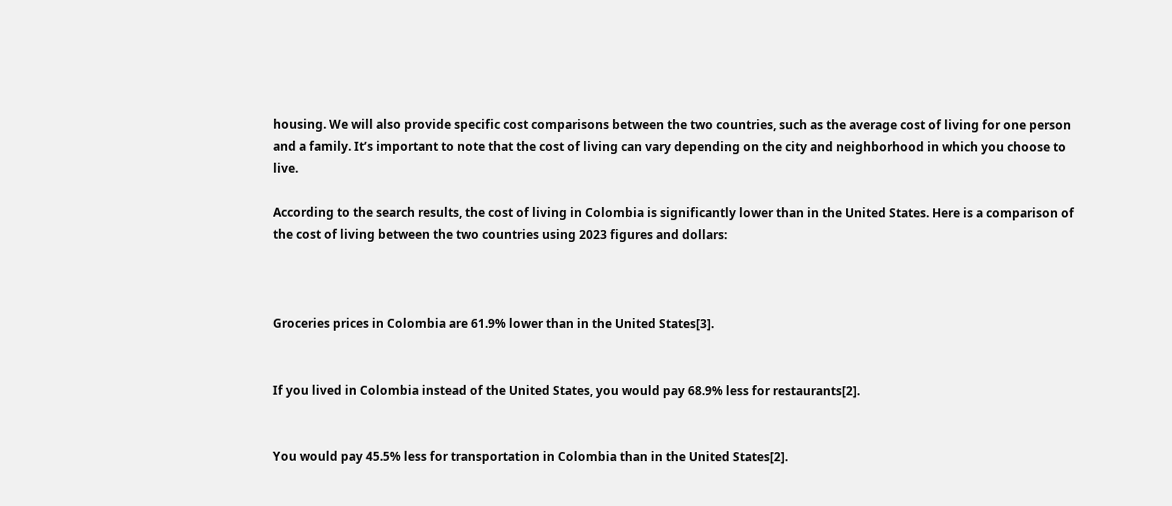housing. We will also provide specific cost comparisons between the two countries, such as the average cost of living for one person and a family. It’s important to note that the cost of living can vary depending on the city and neighborhood in which you choose to live.

According to the search results, the cost of living in Colombia is significantly lower than in the United States. Here is a comparison of the cost of living between the two countries using 2023 figures and dollars:



Groceries prices in Colombia are 61.9% lower than in the United States[3].


If you lived in Colombia instead of the United States, you would pay 68.9% less for restaurants[2].


You would pay 45.5% less for transportation in Colombia than in the United States[2].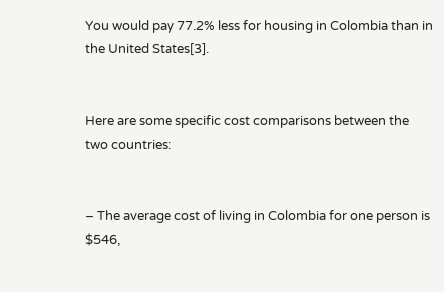You would pay 77.2% less for housing in Colombia than in the United States[3].


Here are some specific cost comparisons between the two countries:


– The average cost of living in Colombia for one person is $546,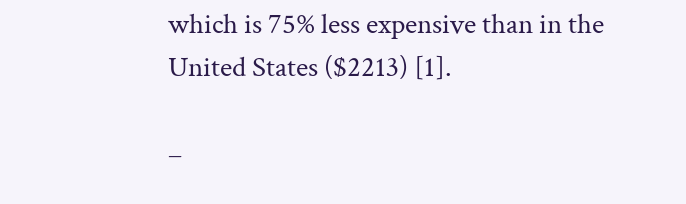which is 75% less expensive than in the United States ($2213) [1].

–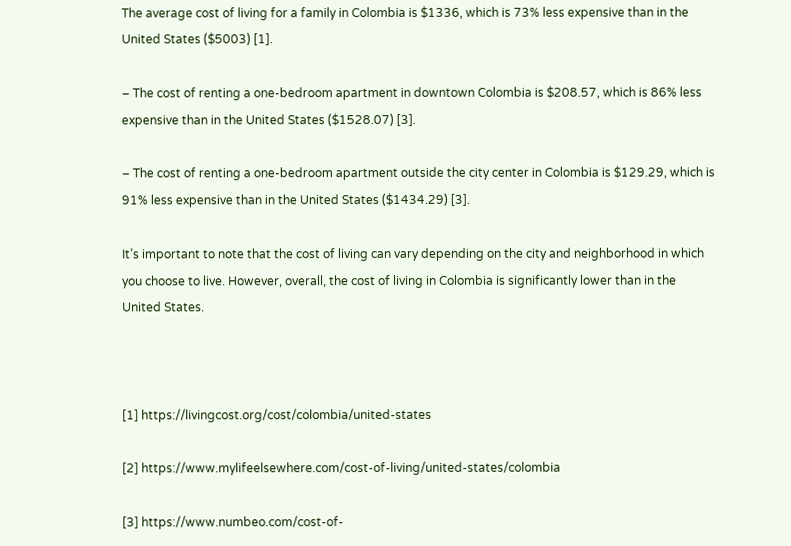The average cost of living for a family in Colombia is $1336, which is 73% less expensive than in the United States ($5003) [1].

– The cost of renting a one-bedroom apartment in downtown Colombia is $208.57, which is 86% less expensive than in the United States ($1528.07) [3].

– The cost of renting a one-bedroom apartment outside the city center in Colombia is $129.29, which is 91% less expensive than in the United States ($1434.29) [3].

It’s important to note that the cost of living can vary depending on the city and neighborhood in which you choose to live. However, overall, the cost of living in Colombia is significantly lower than in the United States.



[1] https://livingcost.org/cost/colombia/united-states

[2] https://www.mylifeelsewhere.com/cost-of-living/united-states/colombia

[3] https://www.numbeo.com/cost-of-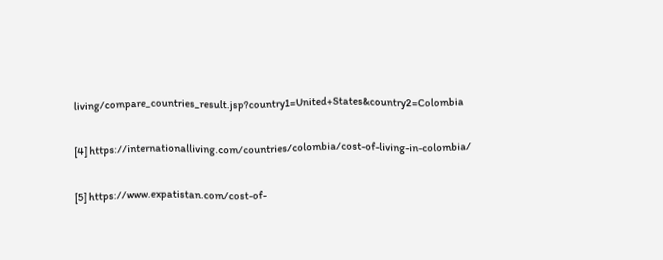living/compare_countries_result.jsp?country1=United+States&country2=Colombia

[4] https://internationalliving.com/countries/colombia/cost-of-living-in-colombia/

[5] https://www.expatistan.com/cost-of-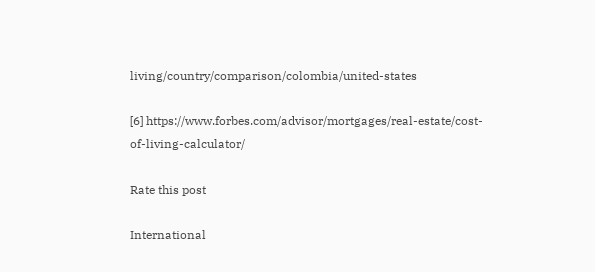living/country/comparison/colombia/united-states

[6] https://www.forbes.com/advisor/mortgages/real-estate/cost-of-living-calculator/

Rate this post

International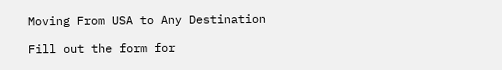Moving From USA to Any Destination

Fill out the form for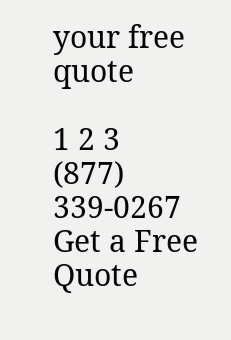your free quote

1 2 3
(877) 339-0267
Get a Free Quote